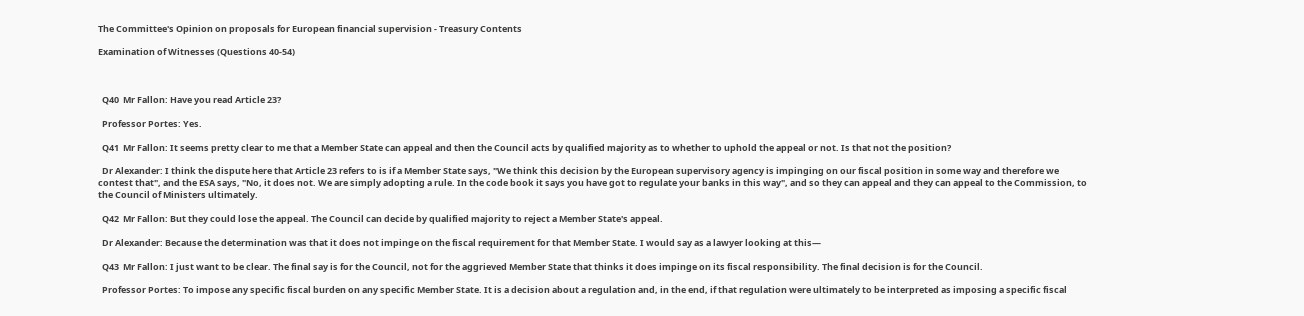The Committee's Opinion on proposals for European financial supervision - Treasury Contents

Examination of Witnesses (Questions 40-54)



  Q40  Mr Fallon: Have you read Article 23?

  Professor Portes: Yes.

  Q41  Mr Fallon: It seems pretty clear to me that a Member State can appeal and then the Council acts by qualified majority as to whether to uphold the appeal or not. Is that not the position?

  Dr Alexander: I think the dispute here that Article 23 refers to is if a Member State says, "We think this decision by the European supervisory agency is impinging on our fiscal position in some way and therefore we contest that", and the ESA says, "No, it does not. We are simply adopting a rule. In the code book it says you have got to regulate your banks in this way", and so they can appeal and they can appeal to the Commission, to the Council of Ministers ultimately.

  Q42  Mr Fallon: But they could lose the appeal. The Council can decide by qualified majority to reject a Member State's appeal.

  Dr Alexander: Because the determination was that it does not impinge on the fiscal requirement for that Member State. I would say as a lawyer looking at this—

  Q43  Mr Fallon: I just want to be clear. The final say is for the Council, not for the aggrieved Member State that thinks it does impinge on its fiscal responsibility. The final decision is for the Council.

  Professor Portes: To impose any specific fiscal burden on any specific Member State. It is a decision about a regulation and, in the end, if that regulation were ultimately to be interpreted as imposing a specific fiscal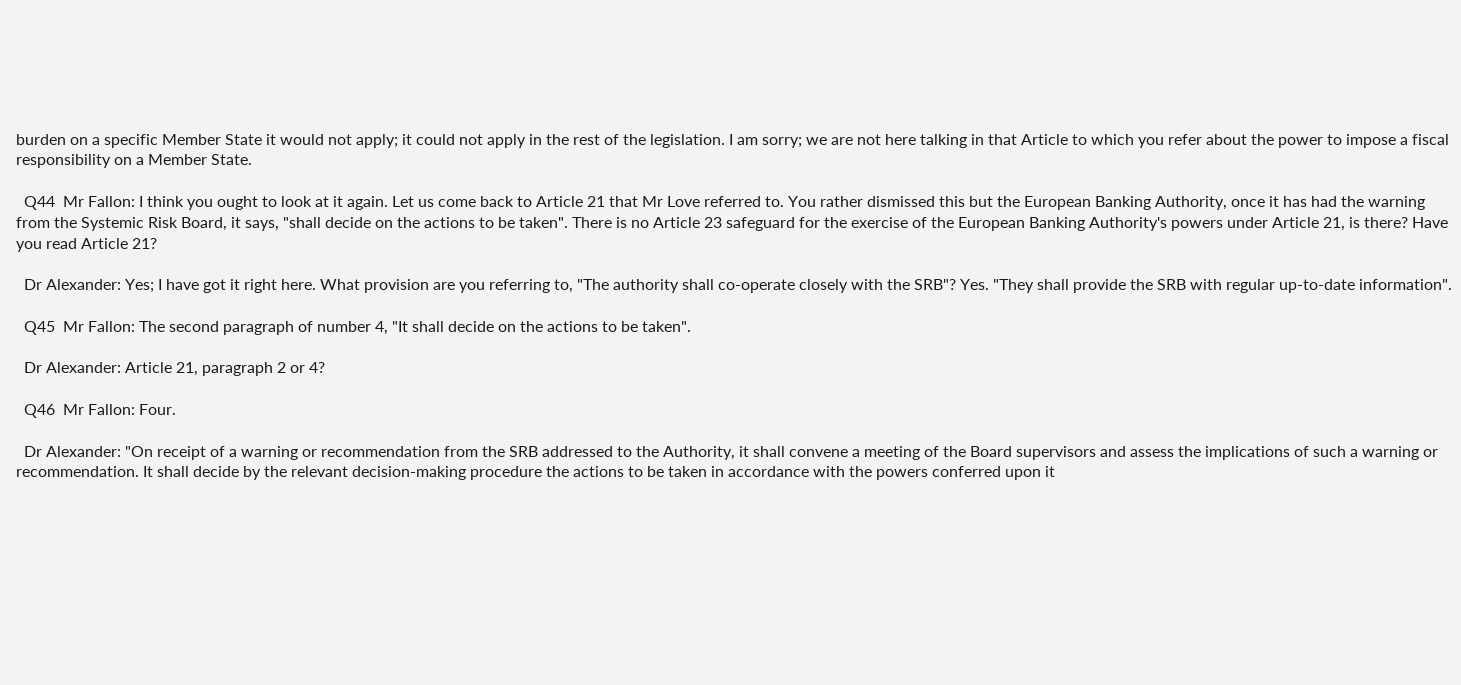burden on a specific Member State it would not apply; it could not apply in the rest of the legislation. I am sorry; we are not here talking in that Article to which you refer about the power to impose a fiscal responsibility on a Member State.

  Q44  Mr Fallon: I think you ought to look at it again. Let us come back to Article 21 that Mr Love referred to. You rather dismissed this but the European Banking Authority, once it has had the warning from the Systemic Risk Board, it says, "shall decide on the actions to be taken". There is no Article 23 safeguard for the exercise of the European Banking Authority's powers under Article 21, is there? Have you read Article 21?

  Dr Alexander: Yes; I have got it right here. What provision are you referring to, "The authority shall co-operate closely with the SRB"? Yes. "They shall provide the SRB with regular up-to-date information".

  Q45  Mr Fallon: The second paragraph of number 4, "It shall decide on the actions to be taken".

  Dr Alexander: Article 21, paragraph 2 or 4?

  Q46  Mr Fallon: Four.

  Dr Alexander: "On receipt of a warning or recommendation from the SRB addressed to the Authority, it shall convene a meeting of the Board supervisors and assess the implications of such a warning or recommendation. It shall decide by the relevant decision-making procedure the actions to be taken in accordance with the powers conferred upon it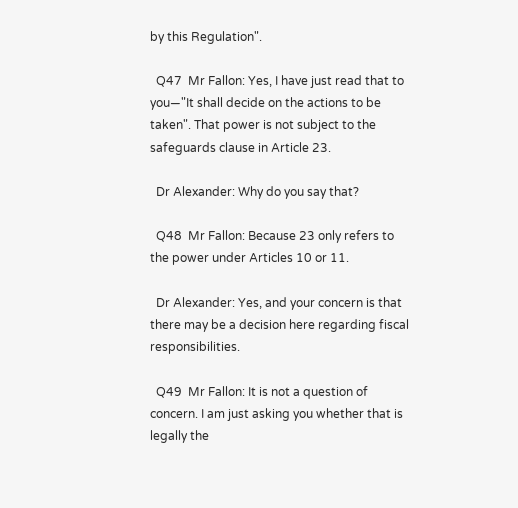by this Regulation".

  Q47  Mr Fallon: Yes, I have just read that to you—"It shall decide on the actions to be taken". That power is not subject to the safeguards clause in Article 23.

  Dr Alexander: Why do you say that?

  Q48  Mr Fallon: Because 23 only refers to the power under Articles 10 or 11.

  Dr Alexander: Yes, and your concern is that there may be a decision here regarding fiscal responsibilities.

  Q49  Mr Fallon: It is not a question of concern. I am just asking you whether that is legally the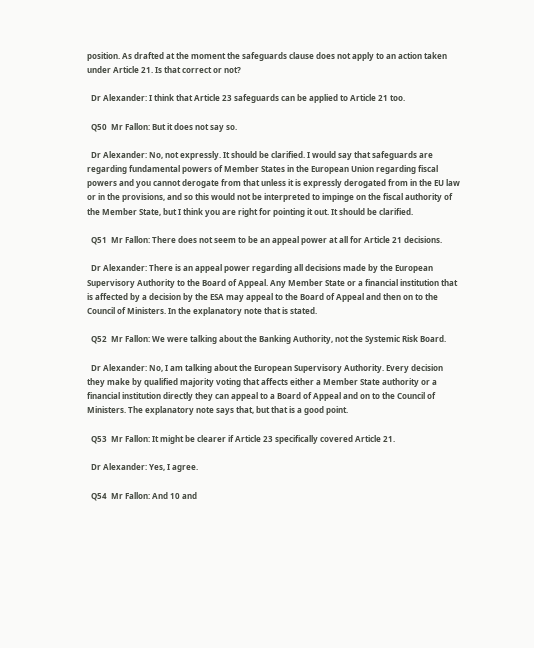position. As drafted at the moment the safeguards clause does not apply to an action taken under Article 21. Is that correct or not?

  Dr Alexander: I think that Article 23 safeguards can be applied to Article 21 too.

  Q50  Mr Fallon: But it does not say so.

  Dr Alexander: No, not expressly. It should be clarified. I would say that safeguards are regarding fundamental powers of Member States in the European Union regarding fiscal powers and you cannot derogate from that unless it is expressly derogated from in the EU law or in the provisions, and so this would not be interpreted to impinge on the fiscal authority of the Member State, but I think you are right for pointing it out. It should be clarified.

  Q51  Mr Fallon: There does not seem to be an appeal power at all for Article 21 decisions.

  Dr Alexander: There is an appeal power regarding all decisions made by the European Supervisory Authority to the Board of Appeal. Any Member State or a financial institution that is affected by a decision by the ESA may appeal to the Board of Appeal and then on to the Council of Ministers. In the explanatory note that is stated.

  Q52  Mr Fallon: We were talking about the Banking Authority, not the Systemic Risk Board.

  Dr Alexander: No, I am talking about the European Supervisory Authority. Every decision they make by qualified majority voting that affects either a Member State authority or a financial institution directly they can appeal to a Board of Appeal and on to the Council of Ministers. The explanatory note says that, but that is a good point.

  Q53  Mr Fallon: It might be clearer if Article 23 specifically covered Article 21.

  Dr Alexander: Yes, I agree.

  Q54  Mr Fallon: And 10 and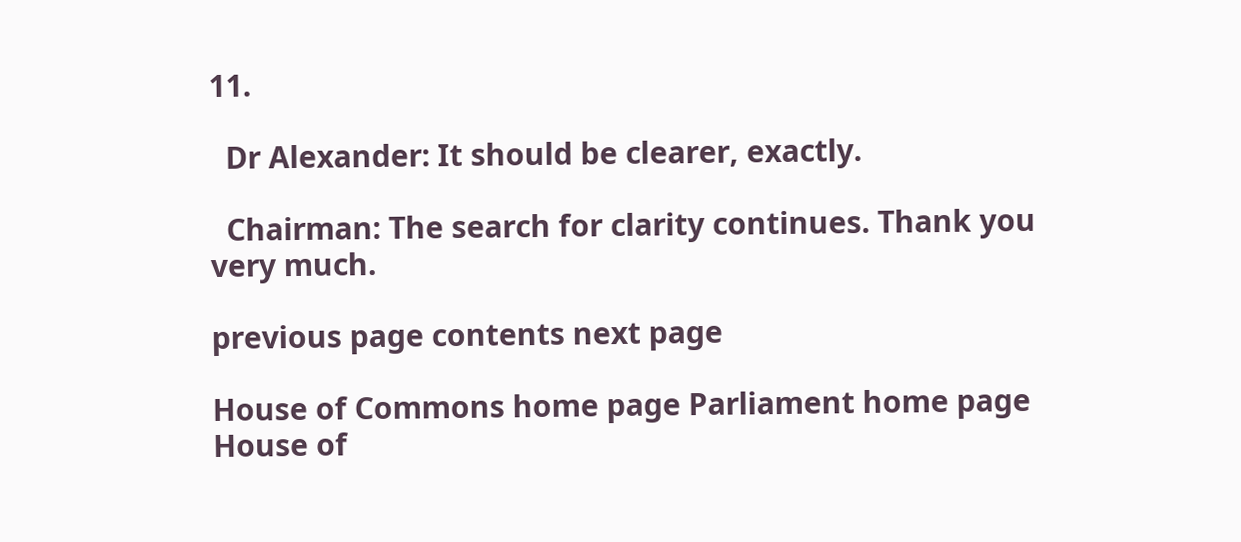11.

  Dr Alexander: It should be clearer, exactly.

  Chairman: The search for clarity continues. Thank you very much.

previous page contents next page

House of Commons home page Parliament home page House of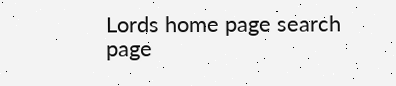Lords home page search page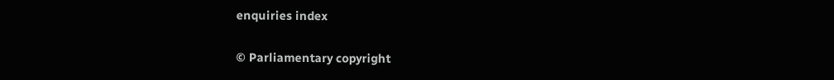enquiries index

© Parliamentary copyright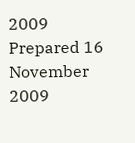2009
Prepared 16 November 2009